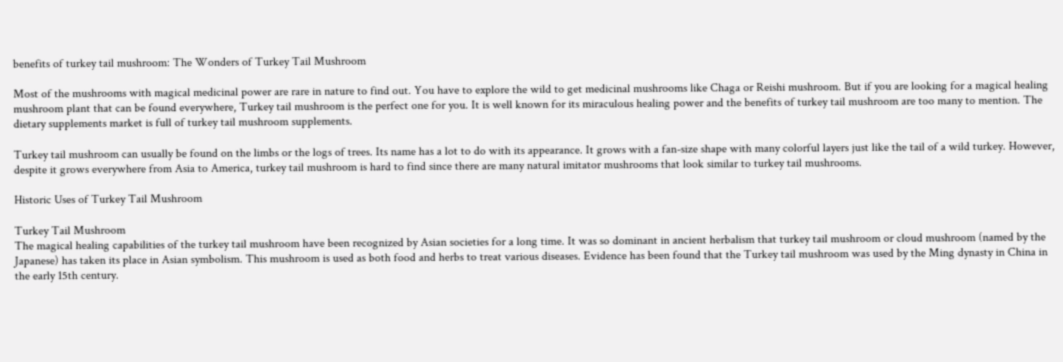benefits of turkey tail mushroom: The Wonders of Turkey Tail Mushroom

Most of the mushrooms with magical medicinal power are rare in nature to find out. You have to explore the wild to get medicinal mushrooms like Chaga or Reishi mushroom. But if you are looking for a magical healing mushroom plant that can be found everywhere, Turkey tail mushroom is the perfect one for you. It is well known for its miraculous healing power and the benefits of turkey tail mushroom are too many to mention. The dietary supplements market is full of turkey tail mushroom supplements.

Turkey tail mushroom can usually be found on the limbs or the logs of trees. Its name has a lot to do with its appearance. It grows with a fan-size shape with many colorful layers just like the tail of a wild turkey. However, despite it grows everywhere from Asia to America, turkey tail mushroom is hard to find since there are many natural imitator mushrooms that look similar to turkey tail mushrooms.

Historic Uses of Turkey Tail Mushroom

Turkey Tail Mushroom
The magical healing capabilities of the turkey tail mushroom have been recognized by Asian societies for a long time. It was so dominant in ancient herbalism that turkey tail mushroom or cloud mushroom (named by the Japanese) has taken its place in Asian symbolism. This mushroom is used as both food and herbs to treat various diseases. Evidence has been found that the Turkey tail mushroom was used by the Ming dynasty in China in the early 15th century.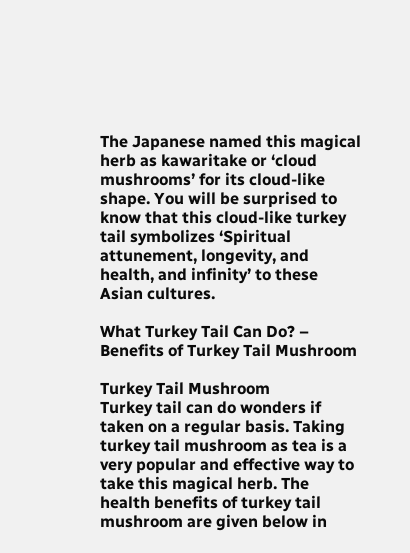The Japanese named this magical herb as kawaritake or ‘cloud mushrooms’ for its cloud-like shape. You will be surprised to know that this cloud-like turkey tail symbolizes ‘Spiritual attunement, longevity, and health, and infinity’ to these Asian cultures.

What Turkey Tail Can Do? – Benefits of Turkey Tail Mushroom

Turkey Tail Mushroom
Turkey tail can do wonders if taken on a regular basis. Taking turkey tail mushroom as tea is a very popular and effective way to take this magical herb. The health benefits of turkey tail mushroom are given below in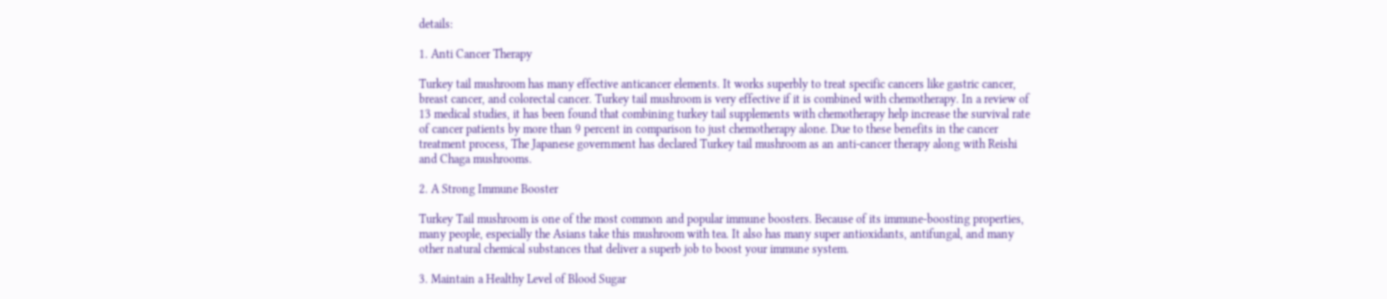details:

1. Anti Cancer Therapy

Turkey tail mushroom has many effective anticancer elements. It works superbly to treat specific cancers like gastric cancer, breast cancer, and colorectal cancer. Turkey tail mushroom is very effective if it is combined with chemotherapy. In a review of 13 medical studies, it has been found that combining turkey tail supplements with chemotherapy help increase the survival rate of cancer patients by more than 9 percent in comparison to just chemotherapy alone. Due to these benefits in the cancer treatment process, The Japanese government has declared Turkey tail mushroom as an anti-cancer therapy along with Reishi and Chaga mushrooms.

2. A Strong Immune Booster

Turkey Tail mushroom is one of the most common and popular immune boosters. Because of its immune-boosting properties, many people, especially the Asians take this mushroom with tea. It also has many super antioxidants, antifungal, and many other natural chemical substances that deliver a superb job to boost your immune system.

3. Maintain a Healthy Level of Blood Sugar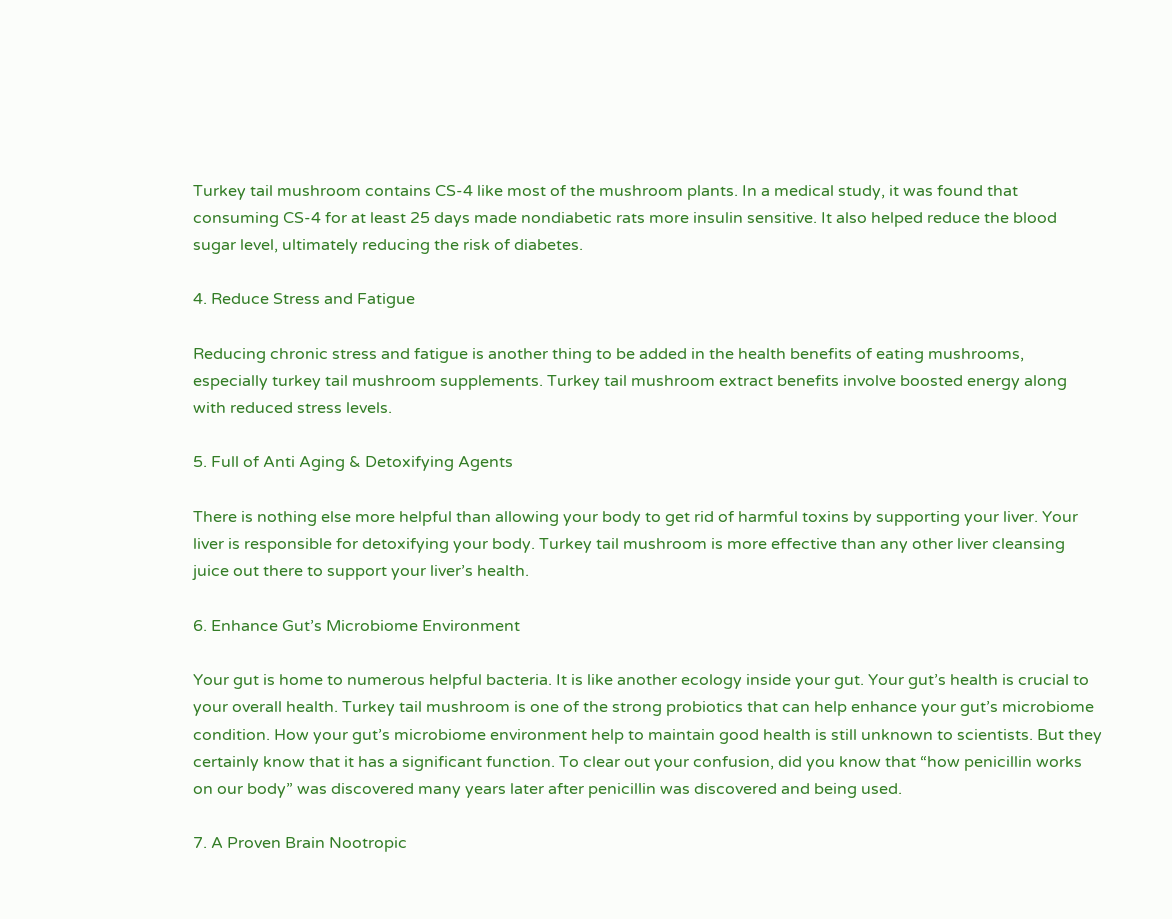Turkey tail mushroom contains CS-4 like most of the mushroom plants. In a medical study, it was found that consuming CS-4 for at least 25 days made nondiabetic rats more insulin sensitive. It also helped reduce the blood sugar level, ultimately reducing the risk of diabetes.

4. Reduce Stress and Fatigue

Reducing chronic stress and fatigue is another thing to be added in the health benefits of eating mushrooms, especially turkey tail mushroom supplements. Turkey tail mushroom extract benefits involve boosted energy along with reduced stress levels.

5. Full of Anti Aging & Detoxifying Agents

There is nothing else more helpful than allowing your body to get rid of harmful toxins by supporting your liver. Your liver is responsible for detoxifying your body. Turkey tail mushroom is more effective than any other liver cleansing juice out there to support your liver’s health.

6. Enhance Gut’s Microbiome Environment

Your gut is home to numerous helpful bacteria. It is like another ecology inside your gut. Your gut’s health is crucial to your overall health. Turkey tail mushroom is one of the strong probiotics that can help enhance your gut’s microbiome condition. How your gut’s microbiome environment help to maintain good health is still unknown to scientists. But they certainly know that it has a significant function. To clear out your confusion, did you know that “how penicillin works on our body” was discovered many years later after penicillin was discovered and being used.

7. A Proven Brain Nootropic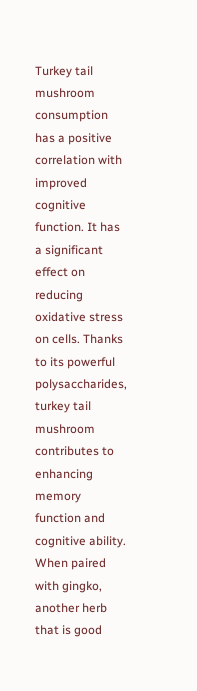Turkey tail mushroom consumption has a positive correlation with improved cognitive function. It has a significant effect on reducing oxidative stress on cells. Thanks to its powerful polysaccharides, turkey tail mushroom contributes to enhancing memory function and cognitive ability. When paired with gingko, another herb that is good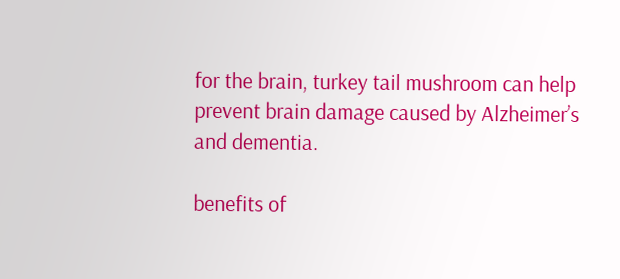for the brain, turkey tail mushroom can help prevent brain damage caused by Alzheimer’s and dementia.

benefits of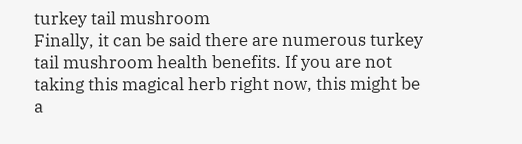turkey tail mushroom
Finally, it can be said there are numerous turkey tail mushroom health benefits. If you are not taking this magical herb right now, this might be a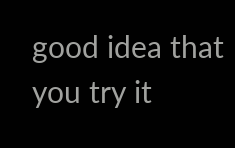good idea that you try it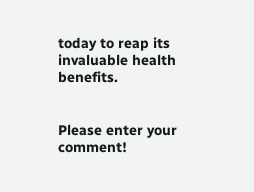today to reap its invaluable health benefits.


Please enter your comment!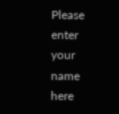Please enter your name here